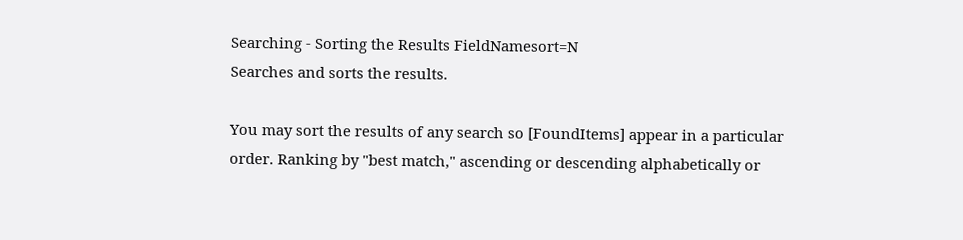Searching - Sorting the Results FieldNamesort=N
Searches and sorts the results.

You may sort the results of any search so [FoundItems] appear in a particular order. Ranking by "best match," ascending or descending alphabetically or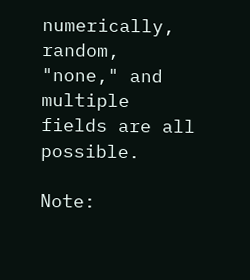numerically, random, "none," and multiple fields are all possible.

Note: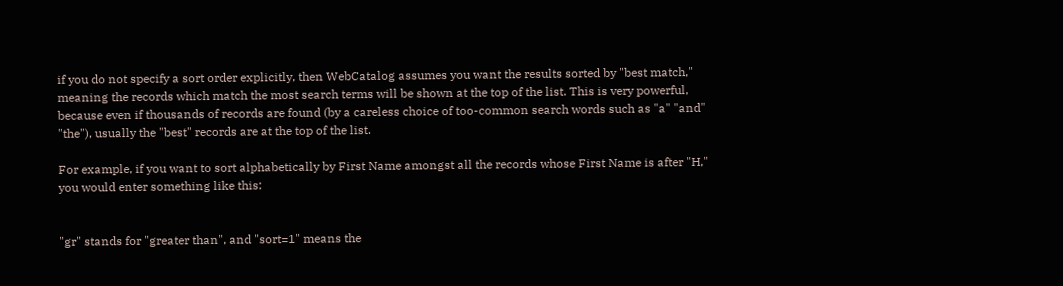if you do not specify a sort order explicitly, then WebCatalog assumes you want the results sorted by "best match," meaning the records which match the most search terms will be shown at the top of the list. This is very powerful, because even if thousands of records are found (by a careless choice of too-common search words such as "a" "and" "the"), usually the "best" records are at the top of the list.

For example, if you want to sort alphabetically by First Name amongst all the records whose First Name is after "H," you would enter something like this:


"gr" stands for "greater than", and "sort=1" means the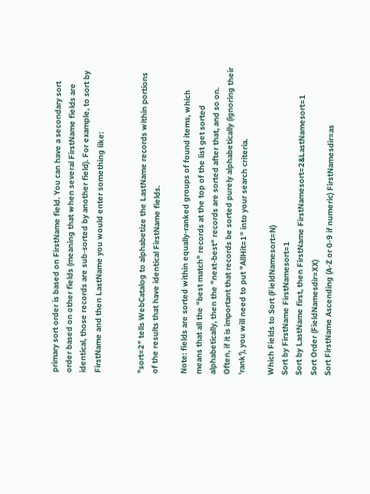primary sort order is based on FirstName field. You can have a secondary sort order based on other fields (meaning that when several FirstName fields are identical, those records are sub-sorted by another field). For example, to sort by FirstName and then LastName you would enter something like:


"sort=2" tells WebCatalog to alphabetize the LastName records within portions of the results that have identical FirstName fields.

Note: fields are sorted within equally-ranked groups of found items, which means that all the "best match" records at the top of the list get sorted alphabetically, then the "next-best" records are sorted after that, and so on. Often, if it is important that records be sorted purely alphabetically (ignoring their 'rank'), you will need to put "AllHit=1" into your search criteria.

Which Fields to Sort (FieldNamesort=N)
Sort by FirstName FirstNamesort=1
Sort by LastName first, then FirstName FirstNamesort=2&LastNamesort=1
Sort Order (FieldNamesdir=XX)
Sort FirstName Ascending (A-Z or 0-9 if numeric) FirstNamesdir=as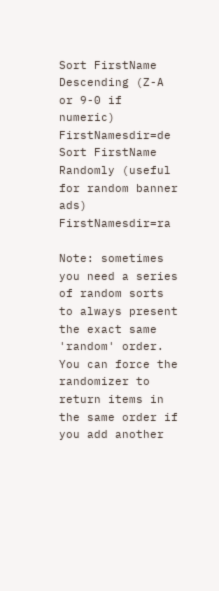Sort FirstName Descending (Z-A or 9-0 if numeric) FirstNamesdir=de
Sort FirstName Randomly (useful for random banner ads) FirstNamesdir=ra

Note: sometimes you need a series of random sorts to always present the exact same 'random' order. You can force the randomizer to return items in the same order if you add another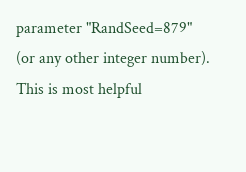parameter "RandSeed=879" (or any other integer number). This is most helpful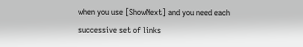when you use [ShowNext] and you need each successive set of links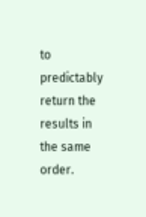to predictably return the results in the same order.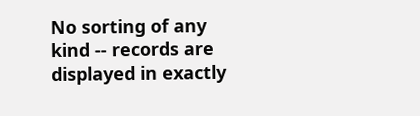No sorting of any kind -- records are displayed in exactly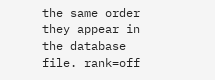the same order they appear in the database file. rank=off